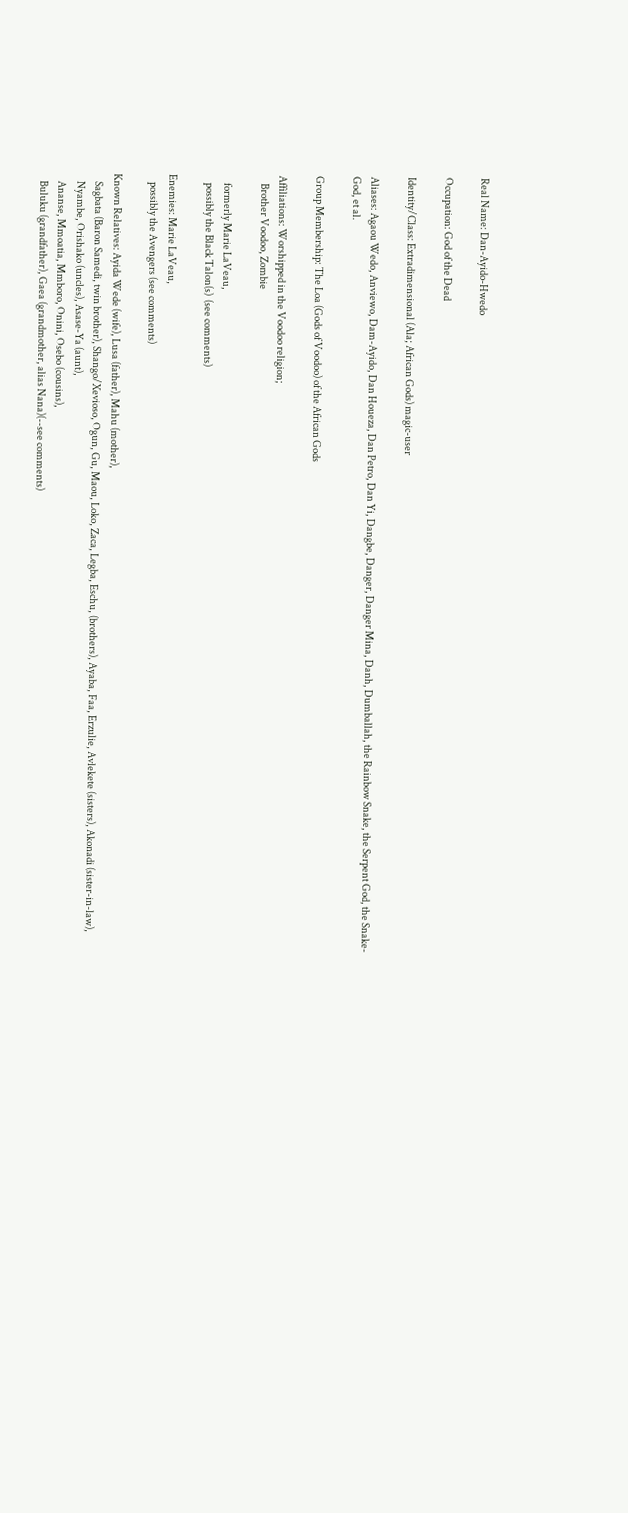Real Name: Dan-Ayido-Hwedo

Occupation: God of the Dead

Identity/Class: Extradimensional (Ala; African Gods) magic-user

Aliases: Agaou Wedo, Anviewo, Dam-Ayido, Dan Houeza, Dan Petro, Dan Yi, Dangbe, Danger, Danger Mina, Danh, Dumballah, the Rainbow Snake, the Serpent God, the Snake-God, et al.

Group Membership: The Loa (Gods of Voodoo) of the African Gods

Affiliations: Worshipped in the Voodoo religion;
    Brother Voodoo, Zombie

    formerly Marie LaVeau,
    possibly the Black Talon(s)  (see comments)

Enemies: Marie LaVeau,
    possibly the Avengers (see comments)

Known Relatives: Ayida Wede (wife), Lusa (father), Mahu (mother),
    Sagbata (Baron Samedi, twin brother), Shango/Xevioso, Ogun, Gu, Maou, Loko, Zaca, Legba, Eschu, (brothers), Ayaba, Faa, Erzulie, Avlekete (sisters), Akonadi (sister-in-law),
    Nyambe, Orishako (uncles), Asase-Ya (aunt),
    Ananse, Mmoatia, Mmboro, Onini, Osebo (cousins),
    Buluku (grandfather), Gaea (grandmother, alias Nana)(--see comments)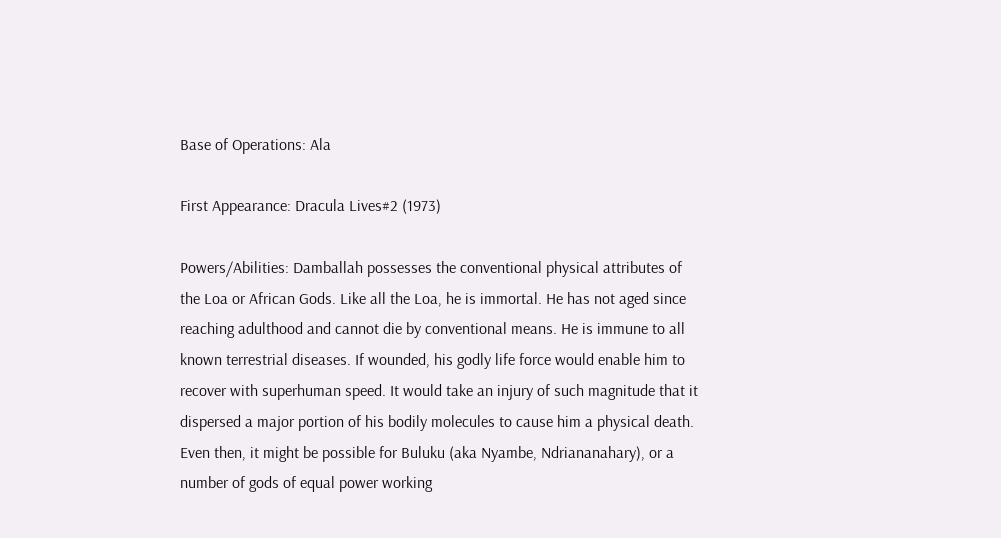Base of Operations: Ala

First Appearance: Dracula Lives#2 (1973)

Powers/Abilities: Damballah possesses the conventional physical attributes of the Loa or African Gods. Like all the Loa, he is immortal. He has not aged since reaching adulthood and cannot die by conventional means. He is immune to all known terrestrial diseases. If wounded, his godly life force would enable him to recover with superhuman speed. It would take an injury of such magnitude that it dispersed a major portion of his bodily molecules to cause him a physical death. Even then, it might be possible for Buluku (aka Nyambe, Ndriananahary), or a number of gods of equal power working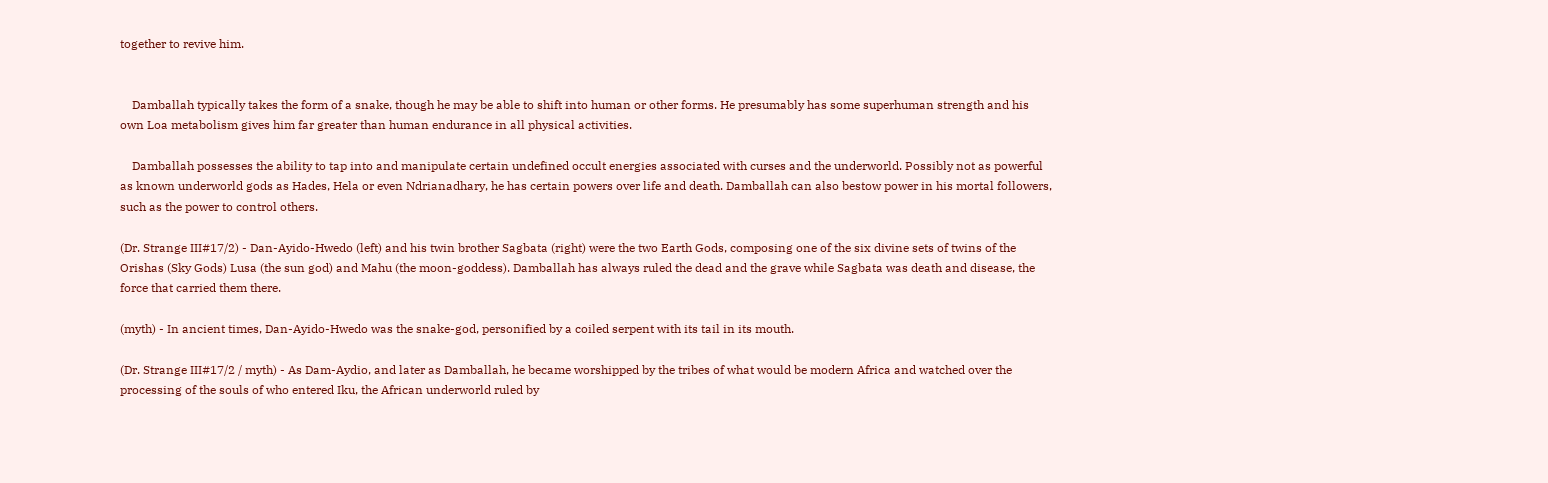together to revive him.


    Damballah typically takes the form of a snake, though he may be able to shift into human or other forms. He presumably has some superhuman strength and his own Loa metabolism gives him far greater than human endurance in all physical activities.

    Damballah possesses the ability to tap into and manipulate certain undefined occult energies associated with curses and the underworld. Possibly not as powerful as known underworld gods as Hades, Hela or even Ndrianadhary, he has certain powers over life and death. Damballah can also bestow power in his mortal followers, such as the power to control others.

(Dr. Strange III#17/2) - Dan-Ayido-Hwedo (left) and his twin brother Sagbata (right) were the two Earth Gods, composing one of the six divine sets of twins of the Orishas (Sky Gods) Lusa (the sun god) and Mahu (the moon-goddess). Damballah has always ruled the dead and the grave while Sagbata was death and disease, the force that carried them there.

(myth) - In ancient times, Dan-Ayido-Hwedo was the snake-god, personified by a coiled serpent with its tail in its mouth.

(Dr. Strange III#17/2 / myth) - As Dam-Aydio, and later as Damballah, he became worshipped by the tribes of what would be modern Africa and watched over the processing of the souls of who entered Iku, the African underworld ruled by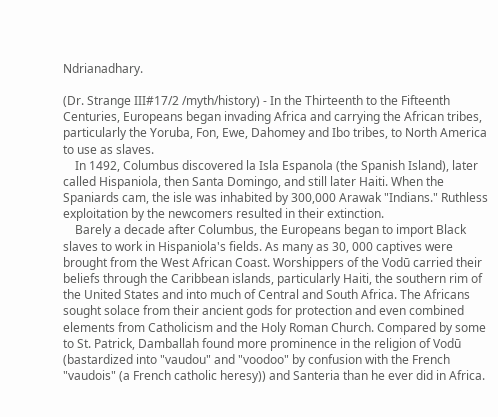Ndrianadhary.

(Dr. Strange III#17/2 /myth/history) - In the Thirteenth to the Fifteenth Centuries, Europeans began invading Africa and carrying the African tribes, particularly the Yoruba, Fon, Ewe, Dahomey and Ibo tribes, to North America to use as slaves.
    In 1492, Columbus discovered la Isla Espanola (the Spanish Island), later called Hispaniola, then Santa Domingo, and still later Haiti. When the Spaniards cam, the isle was inhabited by 300,000 Arawak "Indians." Ruthless exploitation by the newcomers resulted in their extinction.
    Barely a decade after Columbus, the Europeans began to import Black slaves to work in Hispaniola's fields. As many as 30, 000 captives were brought from the West African Coast. Worshippers of the Vodū carried their beliefs through the Caribbean islands, particularly Haiti, the southern rim of the United States and into much of Central and South Africa. The Africans sought solace from their ancient gods for protection and even combined elements from Catholicism and the Holy Roman Church. Compared by some to St. Patrick, Damballah found more prominence in the religion of Vodū (bastardized into "vaudou" and "voodoo" by confusion with the French "vaudois" (a French catholic heresy)) and Santeria than he ever did in Africa.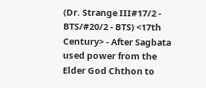(Dr. Strange III#17/2 - BTS/#20/2 - BTS) <17th Century> - After Sagbata used power from the Elder God Chthon to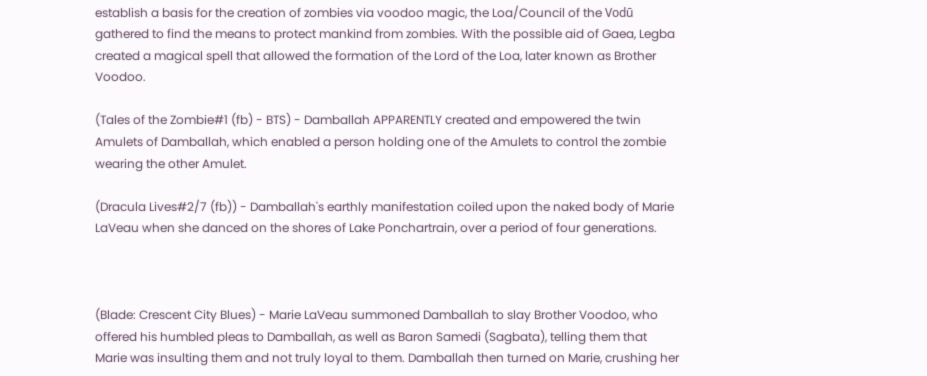establish a basis for the creation of zombies via voodoo magic, the Loa/Council of the Vodū gathered to find the means to protect mankind from zombies. With the possible aid of Gaea, Legba created a magical spell that allowed the formation of the Lord of the Loa, later known as Brother Voodoo.

(Tales of the Zombie#1 (fb) - BTS) - Damballah APPARENTLY created and empowered the twin Amulets of Damballah, which enabled a person holding one of the Amulets to control the zombie wearing the other Amulet.

(Dracula Lives#2/7 (fb)) - Damballah's earthly manifestation coiled upon the naked body of Marie LaVeau when she danced on the shores of Lake Ponchartrain, over a period of four generations.



(Blade: Crescent City Blues) - Marie LaVeau summoned Damballah to slay Brother Voodoo, who offered his humbled pleas to Damballah, as well as Baron Samedi (Sagbata), telling them that Marie was insulting them and not truly loyal to them. Damballah then turned on Marie, crushing her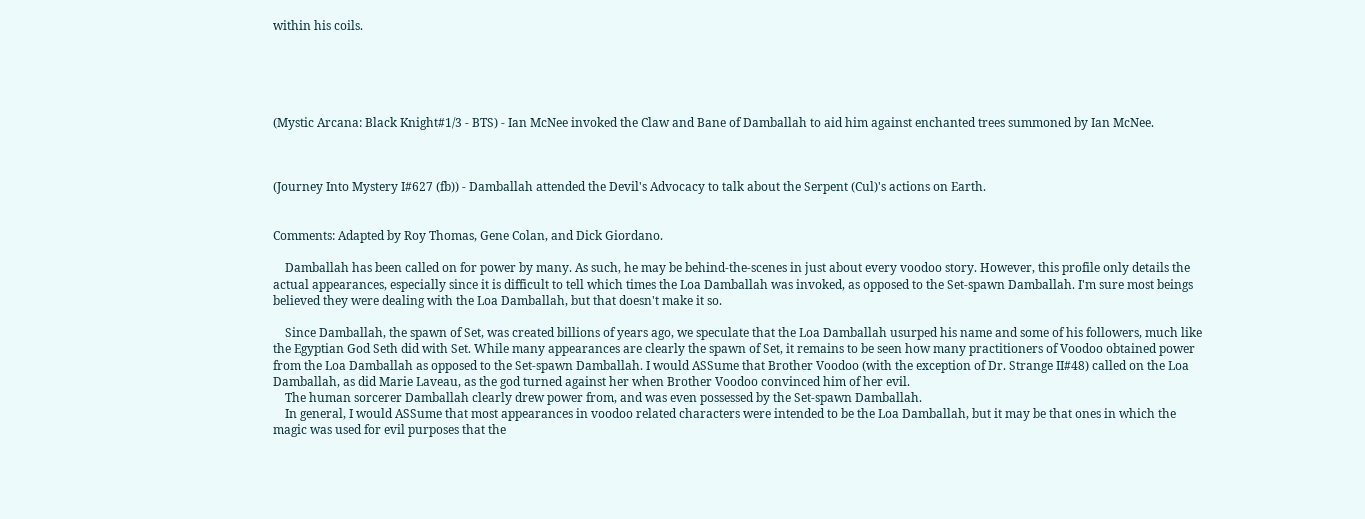within his coils.





(Mystic Arcana: Black Knight#1/3 - BTS) - Ian McNee invoked the Claw and Bane of Damballah to aid him against enchanted trees summoned by Ian McNee.



(Journey Into Mystery I#627 (fb)) - Damballah attended the Devil's Advocacy to talk about the Serpent (Cul)'s actions on Earth.


Comments: Adapted by Roy Thomas, Gene Colan, and Dick Giordano.

    Damballah has been called on for power by many. As such, he may be behind-the-scenes in just about every voodoo story. However, this profile only details the actual appearances, especially since it is difficult to tell which times the Loa Damballah was invoked, as opposed to the Set-spawn Damballah. I'm sure most beings believed they were dealing with the Loa Damballah, but that doesn't make it so.

    Since Damballah, the spawn of Set, was created billions of years ago, we speculate that the Loa Damballah usurped his name and some of his followers, much like the Egyptian God Seth did with Set. While many appearances are clearly the spawn of Set, it remains to be seen how many practitioners of Voodoo obtained power from the Loa Damballah as opposed to the Set-spawn Damballah. I would ASSume that Brother Voodoo (with the exception of Dr. Strange II#48) called on the Loa Damballah, as did Marie Laveau, as the god turned against her when Brother Voodoo convinced him of her evil.
    The human sorcerer Damballah clearly drew power from, and was even possessed by the Set-spawn Damballah.
    In general, I would ASSume that most appearances in voodoo related characters were intended to be the Loa Damballah, but it may be that ones in which the magic was used for evil purposes that the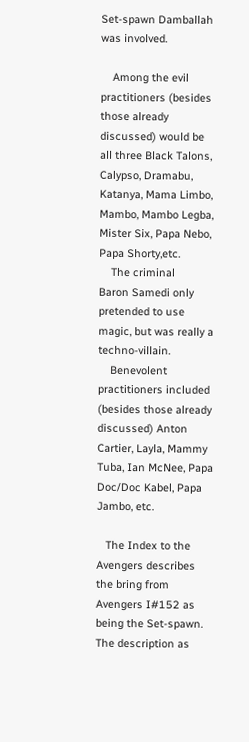Set-spawn Damballah was involved.

    Among the evil practitioners (besides those already discussed) would be all three Black Talons, Calypso, Dramabu, Katanya, Mama Limbo, Mambo, Mambo Legba, Mister Six, Papa Nebo, Papa Shorty,etc.
    The criminal
Baron Samedi only pretended to use magic, but was really a techno-villain.
    Benevolent practitioners included (besides those already discussed) Anton Cartier, Layla, Mammy Tuba, Ian McNee, Papa Doc/Doc Kabel, Papa Jambo, etc.

   The Index to the Avengers describes the bring from Avengers I#152 as being the Set-spawn. The description as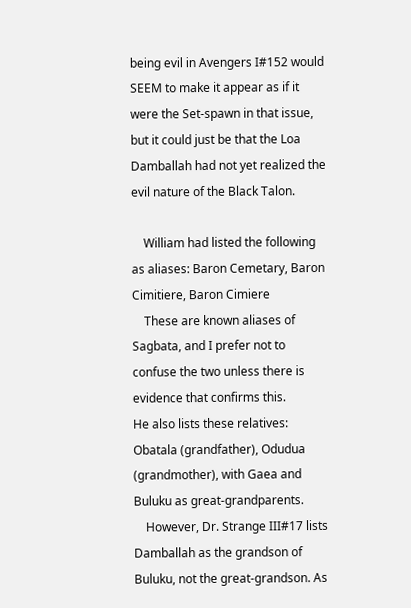being evil in Avengers I#152 would SEEM to make it appear as if it were the Set-spawn in that issue, but it could just be that the Loa Damballah had not yet realized the evil nature of the Black Talon.

    William had listed the following as aliases: Baron Cemetary, Baron Cimitiere, Baron Cimiere
    These are known aliases of Sagbata, and I prefer not to confuse the two unless there is evidence that confirms this.
He also lists these relatives: Obatala (grandfather), Odudua (grandmother), with Gaea and Buluku as great-grandparents.
    However, Dr. Strange III#17 lists Damballah as the grandson of Buluku, not the great-grandson. As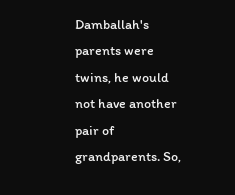Damballah's parents were twins, he would not have another pair of grandparents. So,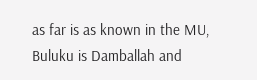as far is as known in the MU, Buluku is Damballah and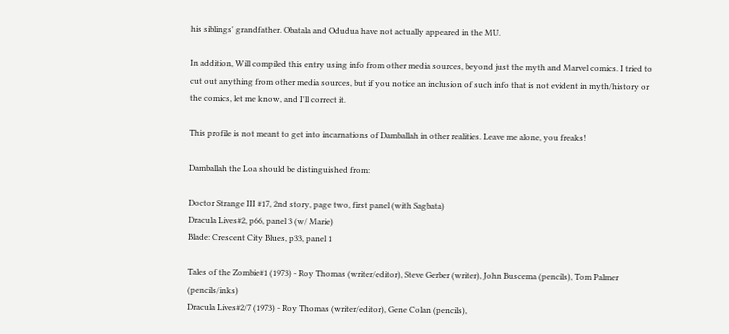his siblings' grandfather. Obatala and Odudua have not actually appeared in the MU.

In addition, Will compiled this entry using info from other media sources, beyond just the myth and Marvel comics. I tried to cut out anything from other media sources, but if you notice an inclusion of such info that is not evident in myth/history or the comics, let me know, and I'll correct it.

This profile is not meant to get into incarnations of Damballah in other realities. Leave me alone, you freaks!

Damballah the Loa should be distinguished from:

Doctor Strange III #17, 2nd story, page two, first panel (with Sagbata)
Dracula Lives#2, p66, panel 3 (w/ Marie)
Blade: Crescent City Blues, p33, panel 1

Tales of the Zombie#1 (1973) - Roy Thomas (writer/editor), Steve Gerber (writer), John Buscema (pencils), Tom Palmer (pencils/inks)
Dracula Lives#2/7 (1973) - Roy Thomas (writer/editor), Gene Colan (pencils),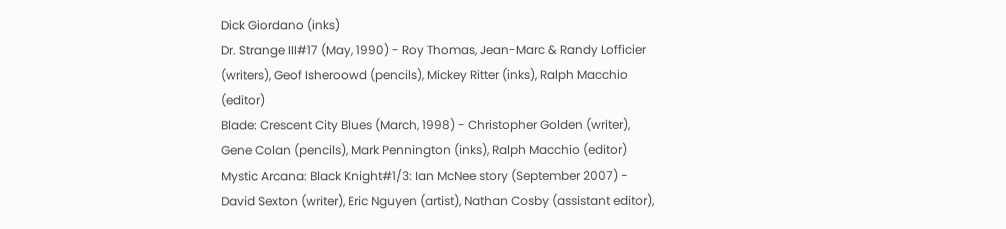Dick Giordano (inks)
Dr. Strange III#17 (May, 1990) - Roy Thomas, Jean-Marc & Randy Lofficier (writers), Geof Isheroowd (pencils), Mickey Ritter (inks), Ralph Macchio (editor)
Blade: Crescent City Blues (March, 1998) - Christopher Golden (writer), Gene Colan (pencils), Mark Pennington (inks), Ralph Macchio (editor)
Mystic Arcana: Black Knight#1/3: Ian McNee story (September 2007) - David Sexton (writer), Eric Nguyen (artist), Nathan Cosby (assistant editor),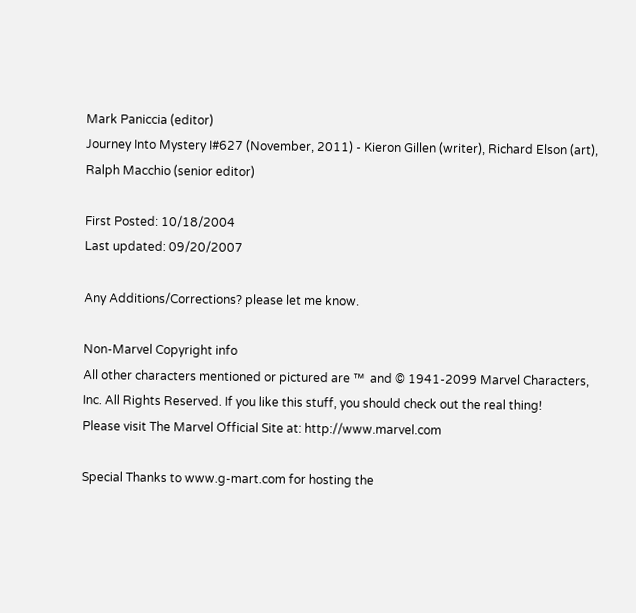Mark Paniccia (editor)
Journey Into Mystery I#627 (November, 2011) - Kieron Gillen (writer), Richard Elson (art), Ralph Macchio (senior editor)

First Posted: 10/18/2004
Last updated: 09/20/2007

Any Additions/Corrections? please let me know.

Non-Marvel Copyright info
All other characters mentioned or pictured are ™  and © 1941-2099 Marvel Characters, Inc. All Rights Reserved. If you like this stuff, you should check out the real thing!
Please visit The Marvel Official Site at: http://www.marvel.com

Special Thanks to www.g-mart.com for hosting the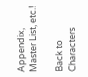Appendix, Master List, etc.!

Back to Characters